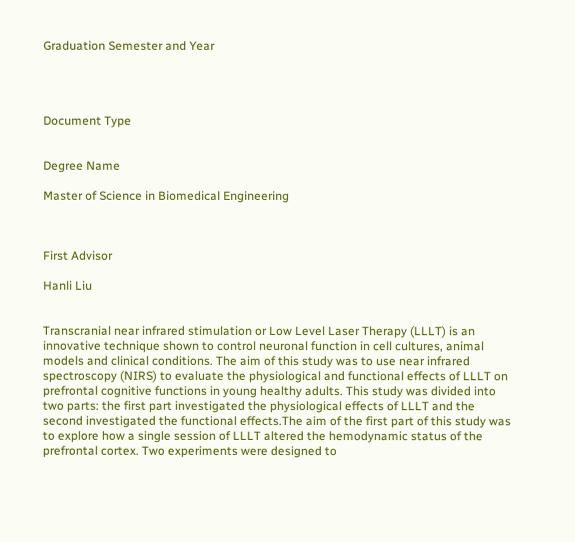Graduation Semester and Year




Document Type


Degree Name

Master of Science in Biomedical Engineering



First Advisor

Hanli Liu


Transcranial near infrared stimulation or Low Level Laser Therapy (LLLT) is an innovative technique shown to control neuronal function in cell cultures, animal models and clinical conditions. The aim of this study was to use near infrared spectroscopy (NIRS) to evaluate the physiological and functional effects of LLLT on prefrontal cognitive functions in young healthy adults. This study was divided into two parts: the first part investigated the physiological effects of LLLT and the second investigated the functional effects.The aim of the first part of this study was to explore how a single session of LLLT altered the hemodynamic status of the prefrontal cortex. Two experiments were designed to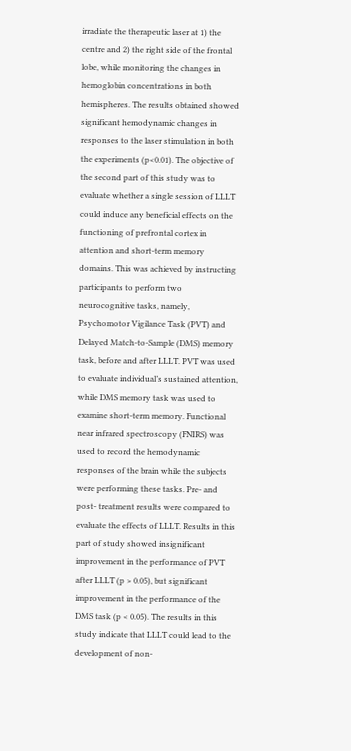irradiate the therapeutic laser at 1) the centre and 2) the right side of the frontal lobe, while monitoring the changes in hemoglobin concentrations in both hemispheres. The results obtained showed significant hemodynamic changes in responses to the laser stimulation in both the experiments (p<0.01). The objective of the second part of this study was to evaluate whether a single session of LLLT could induce any beneficial effects on the functioning of prefrontal cortex in attention and short-term memory domains. This was achieved by instructing participants to perform two neurocognitive tasks, namely, Psychomotor Vigilance Task (PVT) and Delayed Match-to-Sample (DMS) memory task, before and after LLLT. PVT was used to evaluate individual’s sustained attention, while DMS memory task was used to examine short-term memory. Functional near infrared spectroscopy (FNIRS) was used to record the hemodynamic responses of the brain while the subjects were performing these tasks. Pre- and post- treatment results were compared to evaluate the effects of LLLT. Results in this part of study showed insignificant improvement in the performance of PVT after LLLT (p > 0.05), but significant improvement in the performance of the DMS task (p < 0.05). The results in this study indicate that LLLT could lead to the development of non-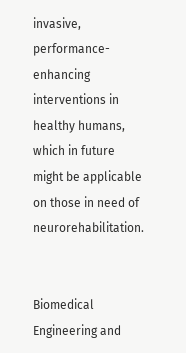invasive, performance-enhancing interventions in healthy humans, which in future might be applicable on those in need of neurorehabilitation.


Biomedical Engineering and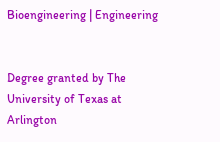Bioengineering | Engineering


Degree granted by The University of Texas at Arlington